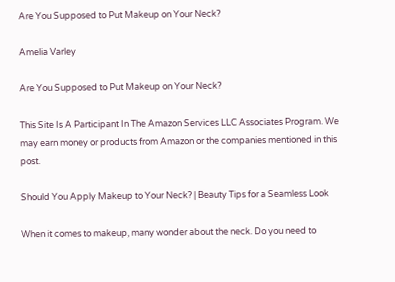Are You Supposed to Put Makeup on Your Neck?

Amelia Varley

Are You Supposed to Put Makeup on Your Neck?

This Site Is A Participant In The Amazon Services LLC Associates Program. We may earn money or products from Amazon or the companies mentioned in this post.

Should You Apply Makeup to Your Neck? | Beauty Tips for a Seamless Look

When it comes to makeup, many wonder about the neck. Do you need to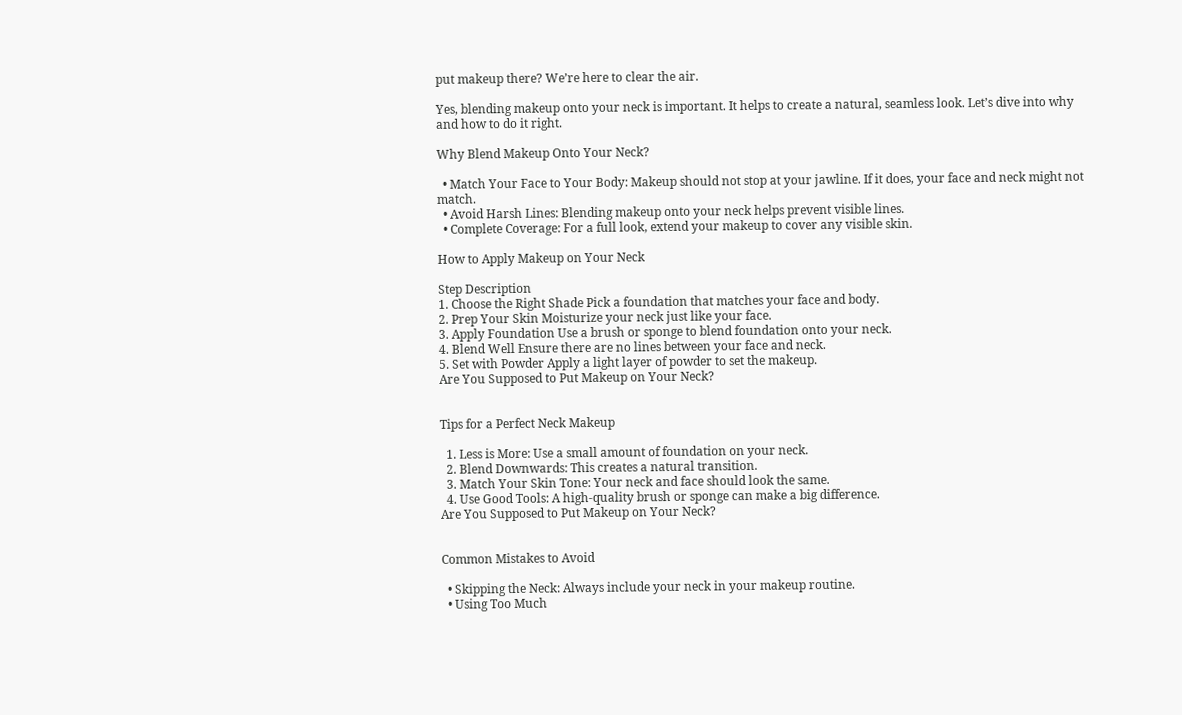put makeup there? We’re here to clear the air.

Yes, blending makeup onto your neck is important. It helps to create a natural, seamless look. Let’s dive into why and how to do it right.

Why Blend Makeup Onto Your Neck?

  • Match Your Face to Your Body: Makeup should not stop at your jawline. If it does, your face and neck might not match.
  • Avoid Harsh Lines: Blending makeup onto your neck helps prevent visible lines.
  • Complete Coverage: For a full look, extend your makeup to cover any visible skin.

How to Apply Makeup on Your Neck

Step Description
1. Choose the Right Shade Pick a foundation that matches your face and body.
2. Prep Your Skin Moisturize your neck just like your face.
3. Apply Foundation Use a brush or sponge to blend foundation onto your neck.
4. Blend Well Ensure there are no lines between your face and neck.
5. Set with Powder Apply a light layer of powder to set the makeup.
Are You Supposed to Put Makeup on Your Neck?


Tips for a Perfect Neck Makeup

  1. Less is More: Use a small amount of foundation on your neck.
  2. Blend Downwards: This creates a natural transition.
  3. Match Your Skin Tone: Your neck and face should look the same.
  4. Use Good Tools: A high-quality brush or sponge can make a big difference.
Are You Supposed to Put Makeup on Your Neck?


Common Mistakes to Avoid

  • Skipping the Neck: Always include your neck in your makeup routine.
  • Using Too Much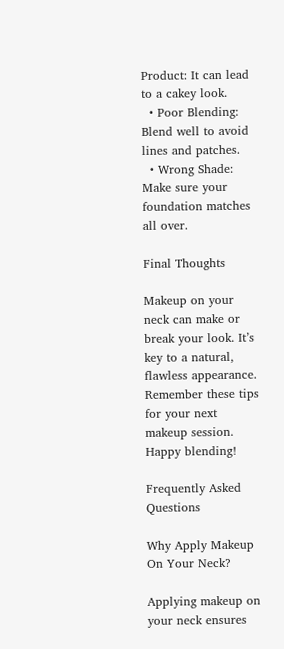Product: It can lead to a cakey look.
  • Poor Blending: Blend well to avoid lines and patches.
  • Wrong Shade: Make sure your foundation matches all over.

Final Thoughts

Makeup on your neck can make or break your look. It’s key to a natural, flawless appearance. Remember these tips for your next makeup session. Happy blending!

Frequently Asked Questions

Why Apply Makeup On Your Neck?

Applying makeup on your neck ensures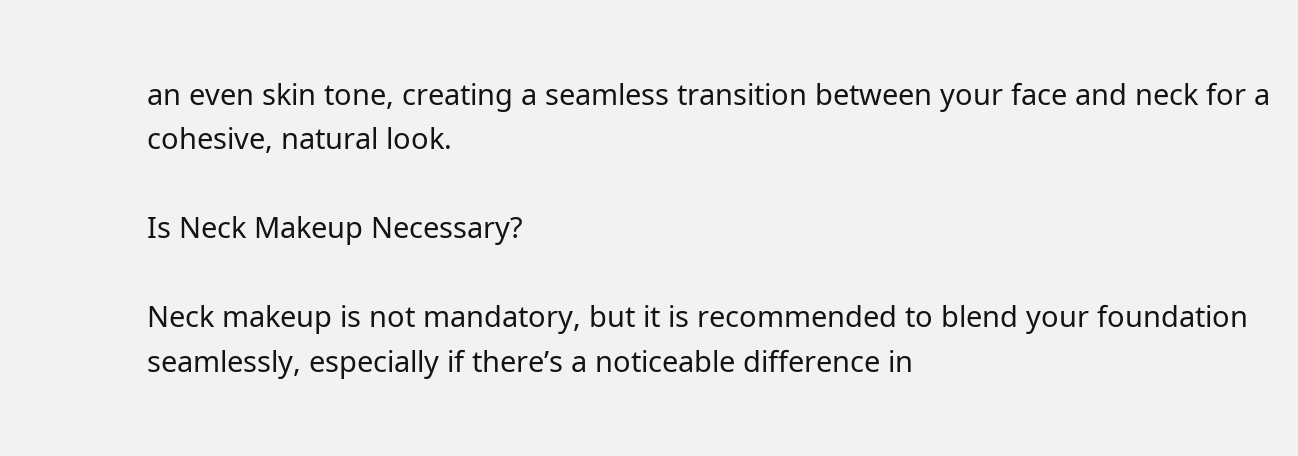an even skin tone, creating a seamless transition between your face and neck for a cohesive, natural look.

Is Neck Makeup Necessary?

Neck makeup is not mandatory, but it is recommended to blend your foundation seamlessly, especially if there’s a noticeable difference in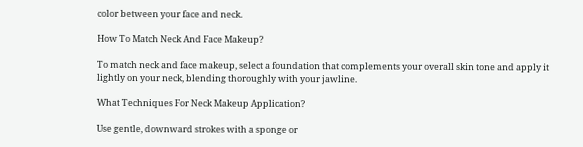color between your face and neck.

How To Match Neck And Face Makeup?

To match neck and face makeup, select a foundation that complements your overall skin tone and apply it lightly on your neck, blending thoroughly with your jawline.

What Techniques For Neck Makeup Application?

Use gentle, downward strokes with a sponge or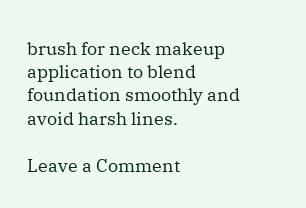brush for neck makeup application to blend foundation smoothly and avoid harsh lines.

Leave a Comment